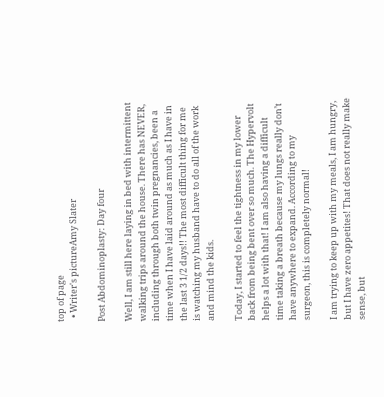top of page
  • Writer's pictureAmy Slater

Post Abdominoplasty: Day four

Well, I am still here laying in bed with intermittent walking trips around the house. There has NEVER, including through both twin pregnancies, been a time when I have laid around as much as I have in the last 3 1/2 days!! The most difficult thing for me is watching my husband have to do all of the work and mind the kids.

Today, I started to feel the tightness in my lower back from being bent over so much. The Hypervolt helps a lot with that! I am also having a difficult time taking a breath because my lungs really don’t have anywhere to expand. According to my surgeon, this is completely normal!

I am trying to keep up with my meals, I am hungry, but I have zero appetites! That does not really make sense, but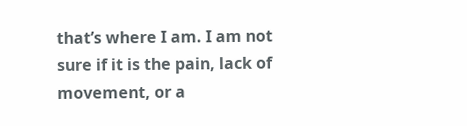that’s where I am. I am not sure if it is the pain, lack of movement, or a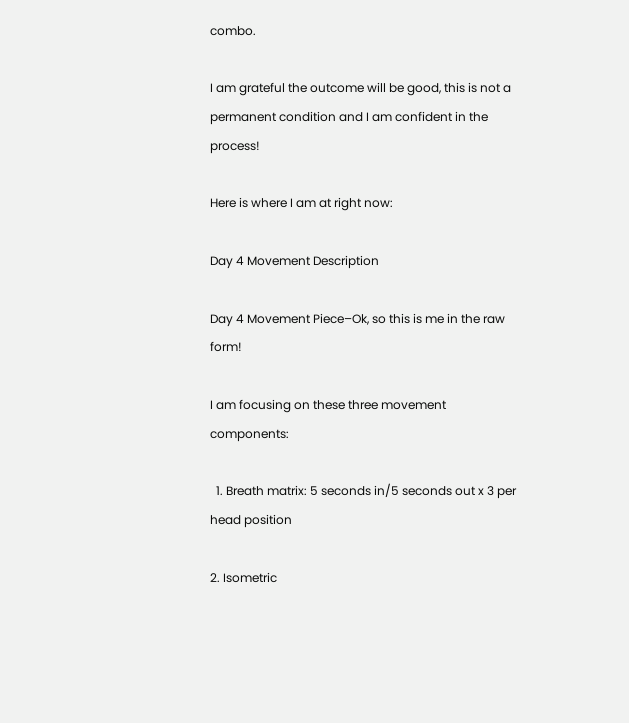combo.

I am grateful the outcome will be good, this is not a permanent condition and I am confident in the process!

Here is where I am at right now:

Day 4 Movement Description

Day 4 Movement Piece–Ok, so this is me in the raw form!

I am focusing on these three movement components:

  1. Breath matrix: 5 seconds in/5 seconds out x 3 per head position

2. Isometric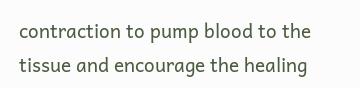contraction to pump blood to the tissue and encourage the healing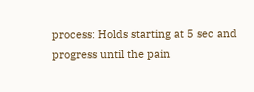process: Holds starting at 5 sec and progress until the pain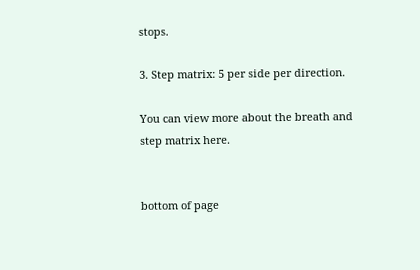stops.

3. Step matrix: 5 per side per direction.

You can view more about the breath and step matrix here.


bottom of page